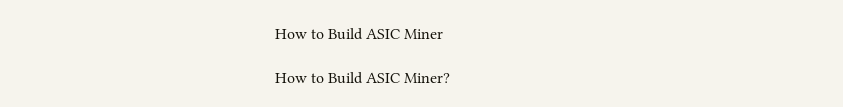How to Build ASIC Miner

How to Build ASIC Miner?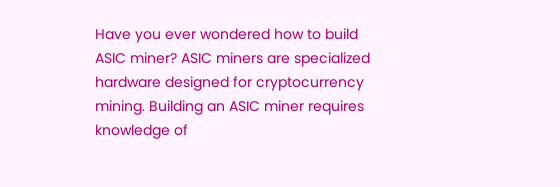Have you ever wondered how to build ASIC miner? ASIC miners are specialized hardware designed for cryptocurrency mining. Building an ASIC miner requires knowledge of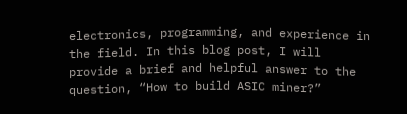electronics, programming, and experience in the field. In this blog post, I will provide a brief and helpful answer to the question, “How to build ASIC miner?”